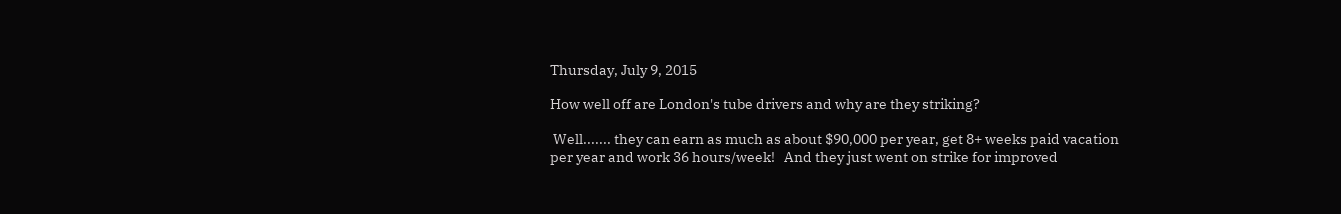Thursday, July 9, 2015

How well off are London's tube drivers and why are they striking?

 Well....... they can earn as much as about $90,000 per year, get 8+ weeks paid vacation per year and work 36 hours/week!   And they just went on strike for improved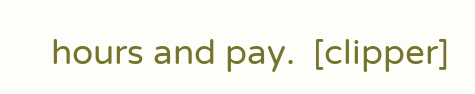hours and pay.  [clipper]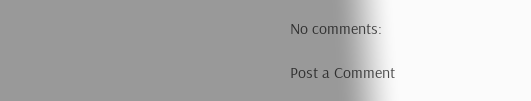No comments:

Post a Comment